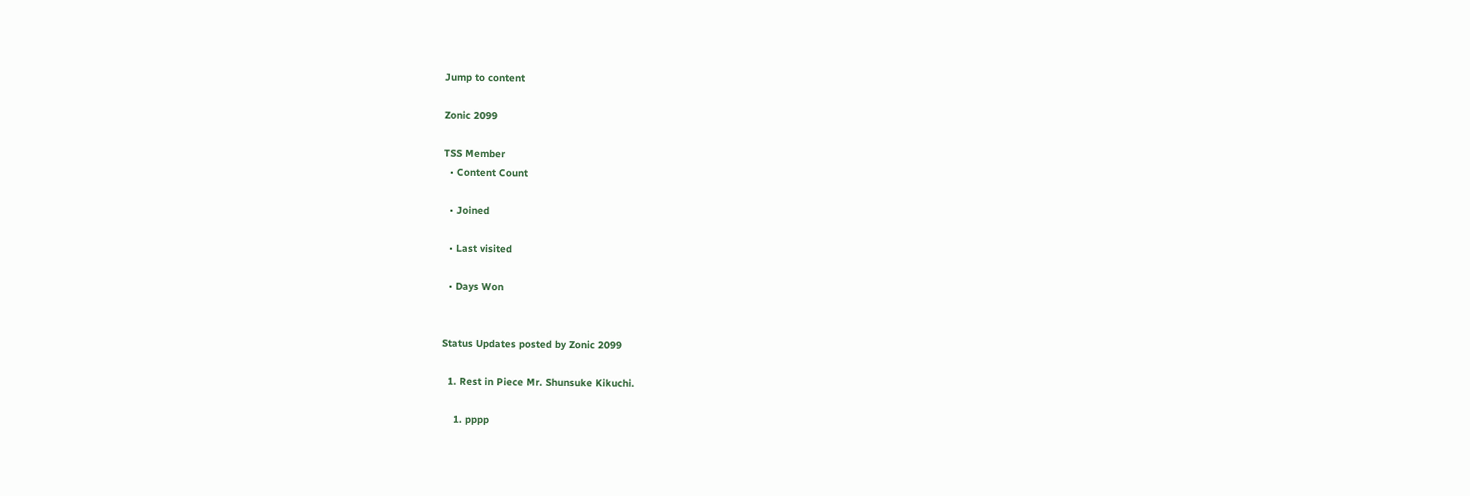Jump to content

Zonic 2099

TSS Member
  • Content Count

  • Joined

  • Last visited

  • Days Won


Status Updates posted by Zonic 2099

  1. Rest in Piece Mr. Shunsuke Kikuchi.

    1. pppp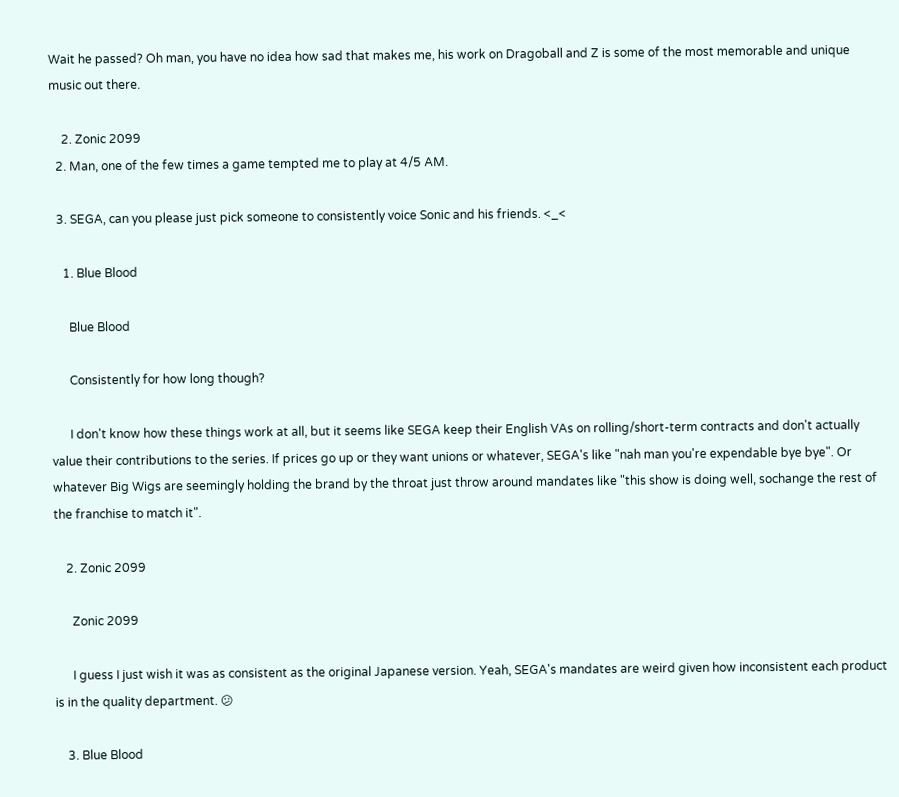Wait he passed? Oh man, you have no idea how sad that makes me, his work on Dragoball and Z is some of the most memorable and unique music out there.

    2. Zonic 2099
  2. Man, one of the few times a game tempted me to play at 4/5 AM.

  3. SEGA, can you please just pick someone to consistently voice Sonic and his friends. <_<

    1. Blue Blood

      Blue Blood

      Consistently for how long though?

      I don't know how these things work at all, but it seems like SEGA keep their English VAs on rolling/short-term contracts and don't actually value their contributions to the series. If prices go up or they want unions or whatever, SEGA's like "nah man you're expendable bye bye". Or whatever Big Wigs are seemingly holding the brand by the throat just throw around mandates like "this show is doing well, sochange the rest of the franchise to match it".

    2. Zonic 2099

      Zonic 2099

      I guess I just wish it was as consistent as the original Japanese version. Yeah, SEGA's mandates are weird given how inconsistent each product is in the quality department. 😕

    3. Blue Blood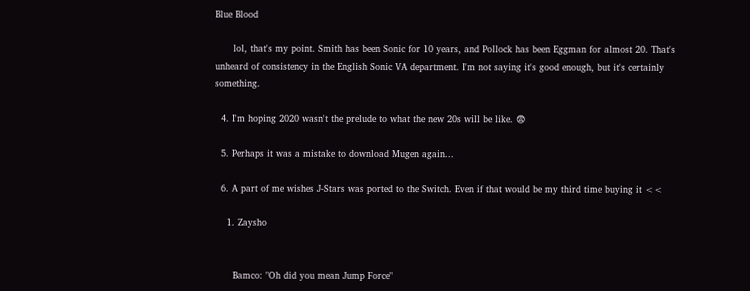Blue Blood

      lol, that's my point. Smith has been Sonic for 10 years, and Pollock has been Eggman for almost 20. That's unheard of consistency in the English Sonic VA department. I'm not saying it's good enough, but it's certainly something.

  4. I'm hoping 2020 wasn't the prelude to what the new 20s will be like. 😨

  5. Perhaps it was a mistake to download Mugen again...

  6. A part of me wishes J-Stars was ported to the Switch. Even if that would be my third time buying it <<

    1. Zaysho


      Bamco: "Oh did you mean Jump Force"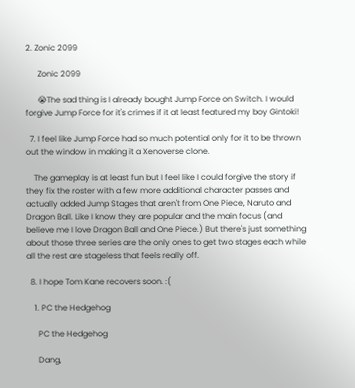2. Zonic 2099

      Zonic 2099

      😭The sad thing is I already bought Jump Force on Switch. I would forgive Jump Force for it's crimes if it at least featured my boy Gintoki!

  7. I feel like Jump Force had so much potential only for it to be thrown out the window in making it a Xenoverse clone.

    The gameplay is at least fun but I feel like I could forgive the story if they fix the roster with a few more additional character passes and actually added Jump Stages that aren't from One Piece, Naruto and Dragon Ball. Like I know they are popular and the main focus (and believe me I love Dragon Ball and One Piece.) But there's just something about those three series are the only ones to get two stages each while all the rest are stageless that feels really off.

  8. I hope Tom Kane recovers soon. :(

    1. PC the Hedgehog

      PC the Hedgehog

      Dang,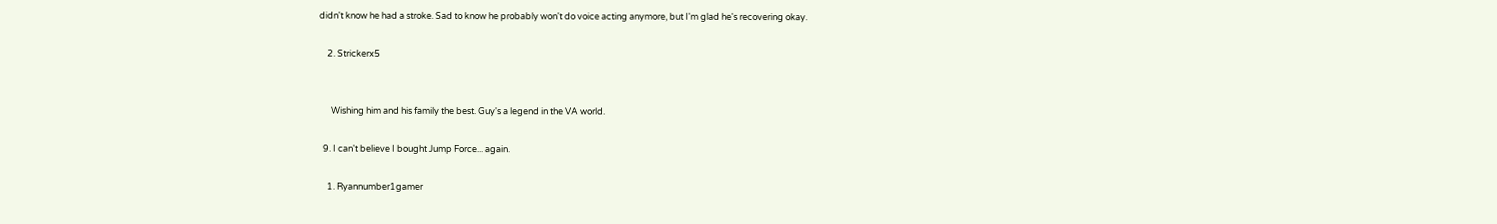didn't know he had a stroke. Sad to know he probably won't do voice acting anymore, but I'm glad he's recovering okay.

    2. Strickerx5


      Wishing him and his family the best. Guy's a legend in the VA world.

  9. I can't believe I bought Jump Force... again.

    1. Ryannumber1gamer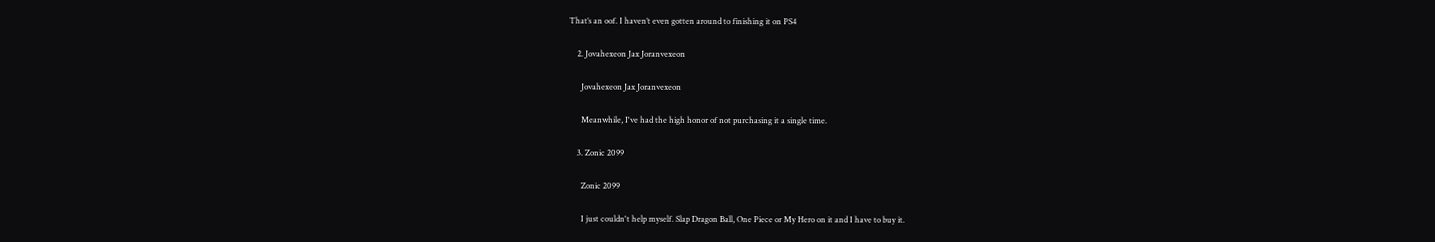That’s an oof. I haven’t even gotten around to finishing it on PS4

    2. Jovahexeon Jax Joranvexeon

      Jovahexeon Jax Joranvexeon

      Meanwhile, I've had the high honor of not purchasing it a single time.

    3. Zonic 2099

      Zonic 2099

      I just couldn't help myself. Slap Dragon Ball, One Piece or My Hero on it and I have to buy it.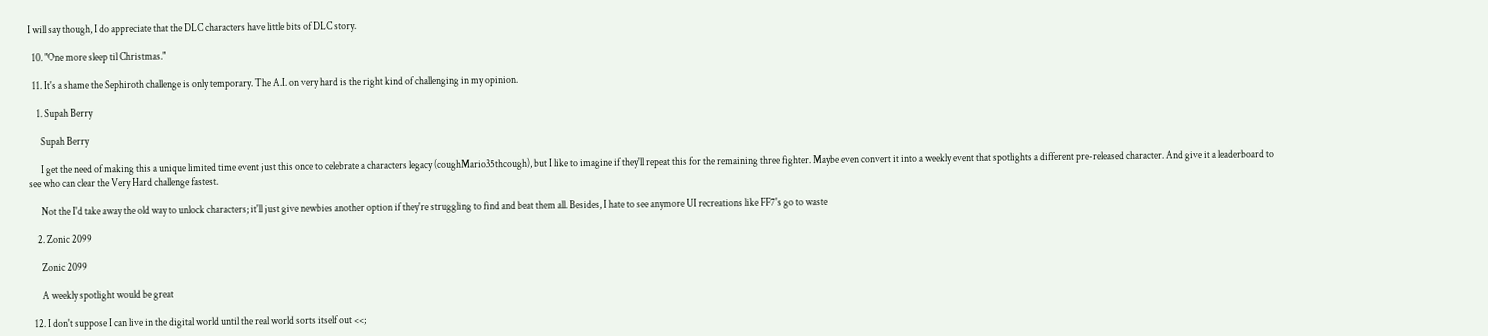I will say though, I do appreciate that the DLC characters have little bits of DLC story.

  10. "One more sleep til Christmas."

  11. It's a shame the Sephiroth challenge is only temporary. The A.I. on very hard is the right kind of challenging in my opinion.

    1. Supah Berry

      Supah Berry

      I get the need of making this a unique limited time event just this once to celebrate a characters legacy (coughMario35thcough), but I like to imagine if they'll repeat this for the remaining three fighter. Maybe even convert it into a weekly event that spotlights a different pre-released character. And give it a leaderboard to see who can clear the Very Hard challenge fastest.

      Not the I'd take away the old way to unlock characters; it'll just give newbies another option if they're struggling to find and beat them all. Besides, I hate to see anymore UI recreations like FF7's go to waste

    2. Zonic 2099

      Zonic 2099

      A weekly spotlight would be great

  12. I don't suppose I can live in the digital world until the real world sorts itself out <<;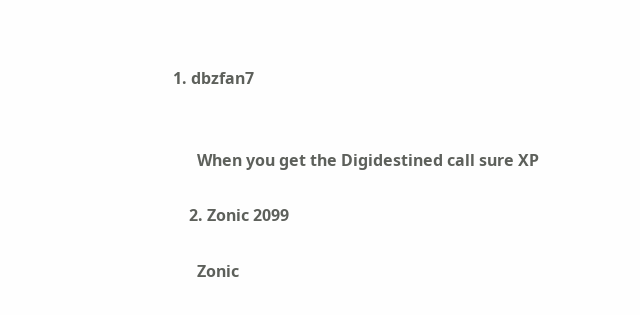1. dbzfan7


      When you get the Digidestined call sure XP

    2. Zonic 2099

      Zonic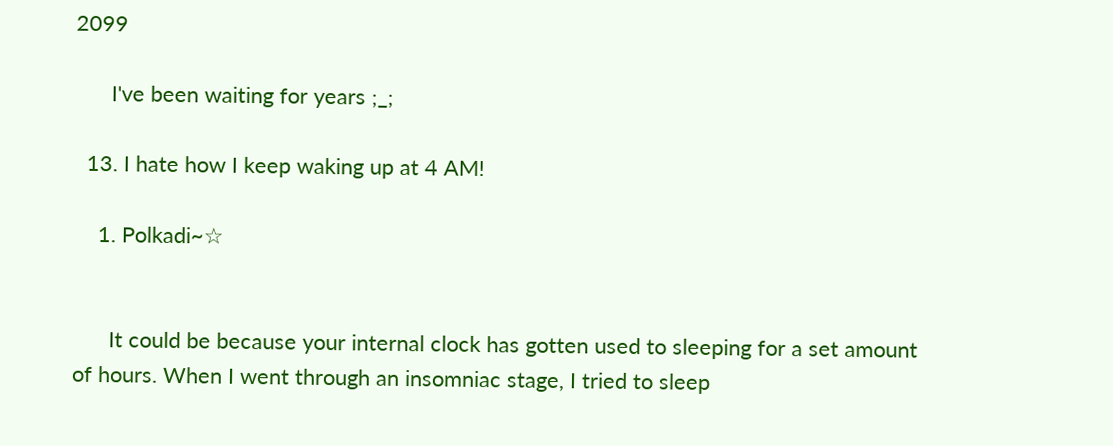2099

      I've been waiting for years ;_;

  13. I hate how I keep waking up at 4 AM!

    1. Polkadi~☆


      It could be because your internal clock has gotten used to sleeping for a set amount of hours. When I went through an insomniac stage, I tried to sleep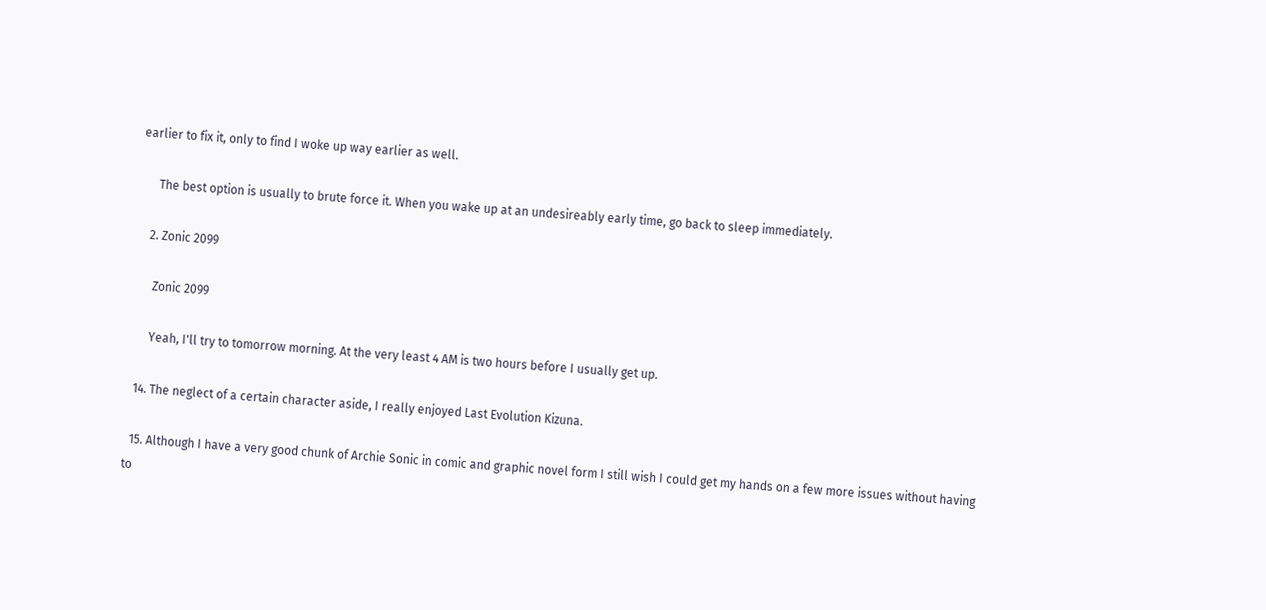earlier to fix it, only to find I woke up way earlier as well.

      The best option is usually to brute force it. When you wake up at an undesireably early time, go back to sleep immediately.

    2. Zonic 2099

      Zonic 2099

      Yeah, I'll try to tomorrow morning. At the very least 4 AM is two hours before I usually get up.

  14. The neglect of a certain character aside, I really enjoyed Last Evolution Kizuna.

  15. Although I have a very good chunk of Archie Sonic in comic and graphic novel form I still wish I could get my hands on a few more issues without having to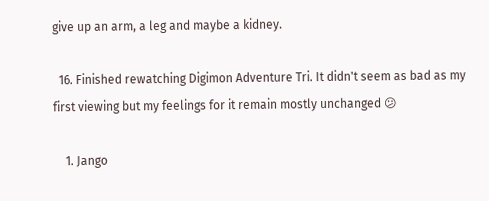give up an arm, a leg and maybe a kidney.

  16. Finished rewatching Digimon Adventure Tri. It didn't seem as bad as my first viewing but my feelings for it remain mostly unchanged 😕

    1. Jango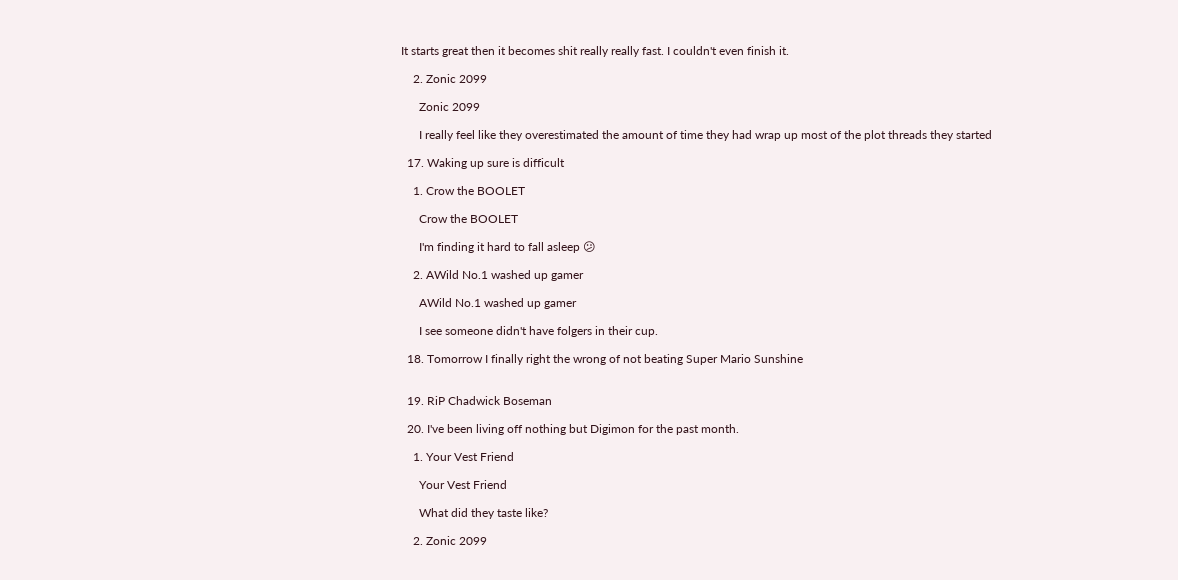It starts great then it becomes shit really really fast. I couldn't even finish it.

    2. Zonic 2099

      Zonic 2099

      I really feel like they overestimated the amount of time they had wrap up most of the plot threads they started

  17. Waking up sure is difficult

    1. Crow the BOOLET

      Crow the BOOLET

      I'm finding it hard to fall asleep 😕

    2. AWild No.1 washed up gamer

      AWild No.1 washed up gamer

      I see someone didn't have folgers in their cup.

  18. Tomorrow I finally right the wrong of not beating Super Mario Sunshine


  19. RiP Chadwick Boseman

  20. I've been living off nothing but Digimon for the past month.

    1. Your Vest Friend

      Your Vest Friend

      What did they taste like?

    2. Zonic 2099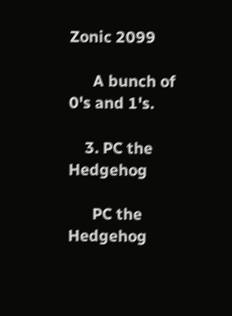Zonic 2099

      A bunch of 0's and 1's.

    3. PC the Hedgehog

      PC the Hedgehog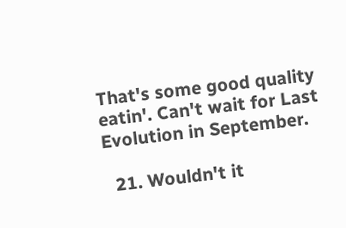That's some good quality eatin'. Can't wait for Last Evolution in September.

  21. Wouldn't it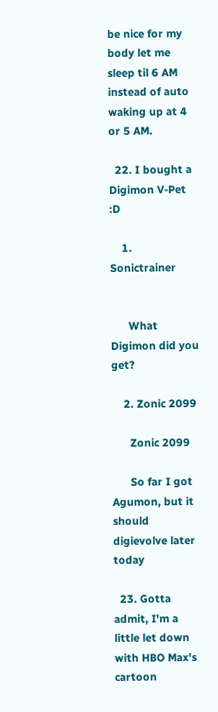be nice for my body let me sleep til 6 AM instead of auto waking up at 4 or 5 AM.

  22. I bought a Digimon V-Pet :D

    1. Sonictrainer


      What Digimon did you get?

    2. Zonic 2099

      Zonic 2099

      So far I got Agumon, but it should digievolve later today

  23. Gotta admit, I'm a little let down with HBO Max's cartoon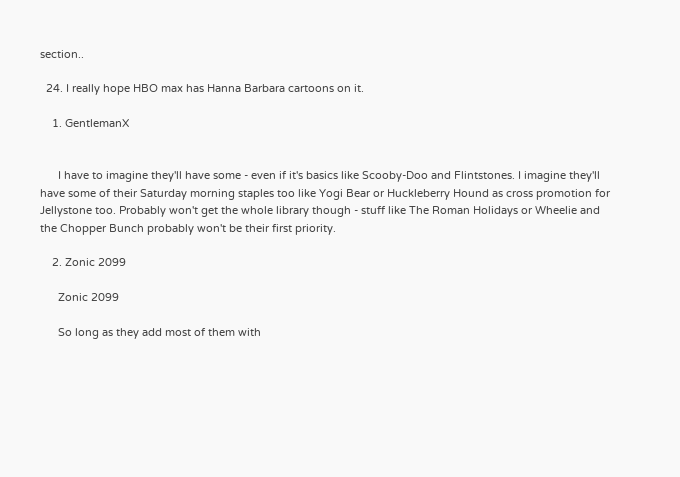section..

  24. I really hope HBO max has Hanna Barbara cartoons on it.

    1. GentlemanX


      I have to imagine they'll have some - even if it's basics like Scooby-Doo and Flintstones. I imagine they'll have some of their Saturday morning staples too like Yogi Bear or Huckleberry Hound as cross promotion for Jellystone too. Probably won't get the whole library though - stuff like The Roman Holidays or Wheelie and the Chopper Bunch probably won't be their first priority.

    2. Zonic 2099

      Zonic 2099

      So long as they add most of them with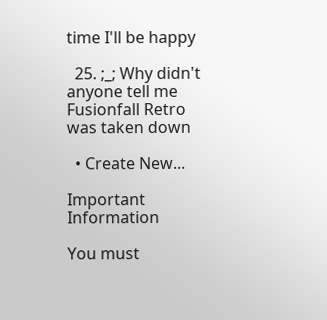time I'll be happy

  25. ;_; Why didn't anyone tell me Fusionfall Retro was taken down

  • Create New...

Important Information

You must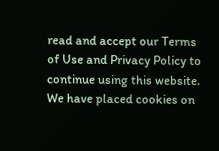read and accept our Terms of Use and Privacy Policy to continue using this website. We have placed cookies on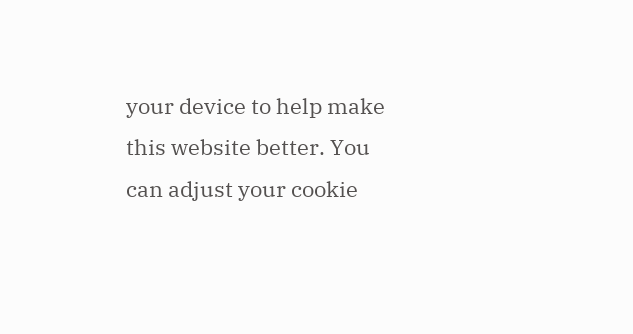your device to help make this website better. You can adjust your cookie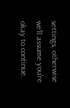settings, otherwise we'll assume you're okay to continue.